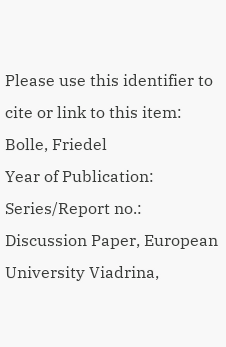Please use this identifier to cite or link to this item:
Bolle, Friedel
Year of Publication:
Series/Report no.:
Discussion Paper, European University Viadrina,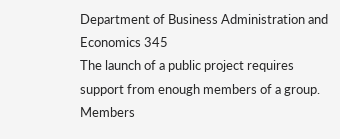Department of Business Administration and Economics 345
The launch of a public project requires support from enough members of a group. Members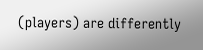(players) are differently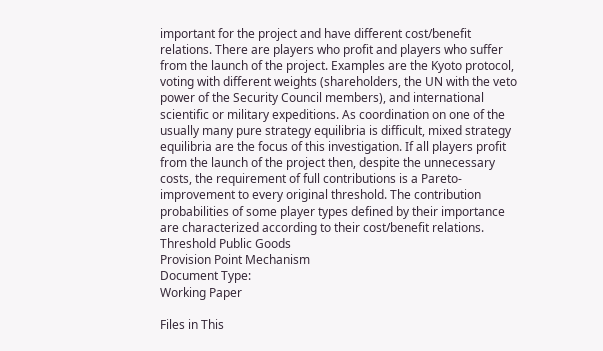important for the project and have different cost/benefit relations. There are players who profit and players who suffer from the launch of the project. Examples are the Kyoto protocol, voting with different weights (shareholders, the UN with the veto power of the Security Council members), and international scientific or military expeditions. As coordination on one of the usually many pure strategy equilibria is difficult, mixed strategy equilibria are the focus of this investigation. If all players profit from the launch of the project then, despite the unnecessary costs, the requirement of full contributions is a Pareto-improvement to every original threshold. The contribution probabilities of some player types defined by their importance are characterized according to their cost/benefit relations.
Threshold Public Goods
Provision Point Mechanism
Document Type:
Working Paper

Files in This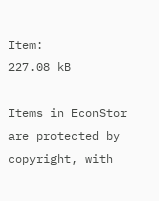Item:
227.08 kB

Items in EconStor are protected by copyright, with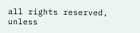all rights reserved, unless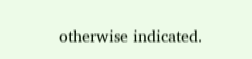otherwise indicated.